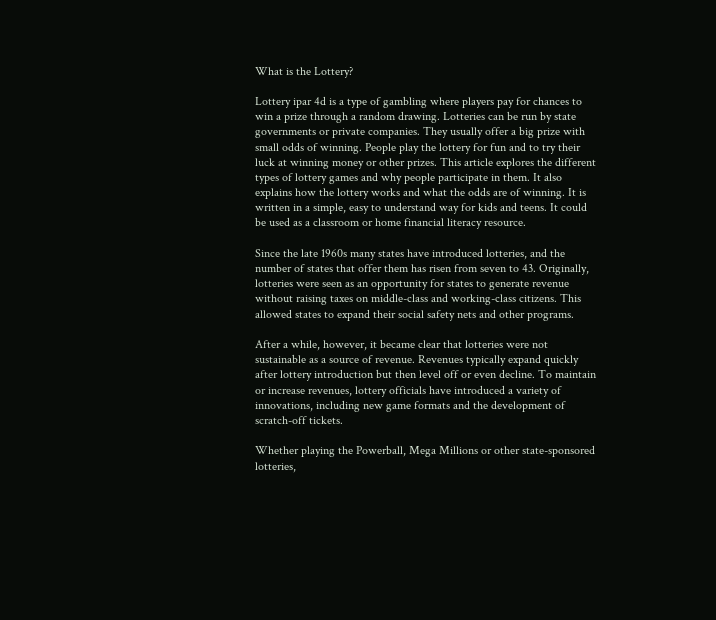What is the Lottery?

Lottery ipar 4d is a type of gambling where players pay for chances to win a prize through a random drawing. Lotteries can be run by state governments or private companies. They usually offer a big prize with small odds of winning. People play the lottery for fun and to try their luck at winning money or other prizes. This article explores the different types of lottery games and why people participate in them. It also explains how the lottery works and what the odds are of winning. It is written in a simple, easy to understand way for kids and teens. It could be used as a classroom or home financial literacy resource.

Since the late 1960s many states have introduced lotteries, and the number of states that offer them has risen from seven to 43. Originally, lotteries were seen as an opportunity for states to generate revenue without raising taxes on middle-class and working-class citizens. This allowed states to expand their social safety nets and other programs.

After a while, however, it became clear that lotteries were not sustainable as a source of revenue. Revenues typically expand quickly after lottery introduction but then level off or even decline. To maintain or increase revenues, lottery officials have introduced a variety of innovations, including new game formats and the development of scratch-off tickets.

Whether playing the Powerball, Mega Millions or other state-sponsored lotteries,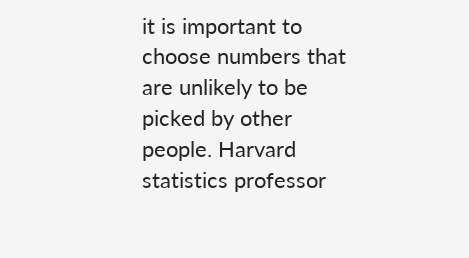it is important to choose numbers that are unlikely to be picked by other people. Harvard statistics professor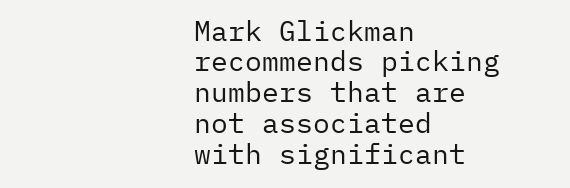Mark Glickman recommends picking numbers that are not associated with significant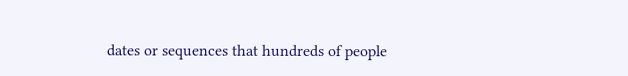dates or sequences that hundreds of people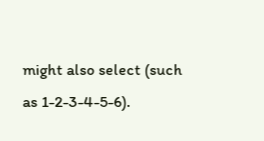might also select (such as 1-2-3-4-5-6).